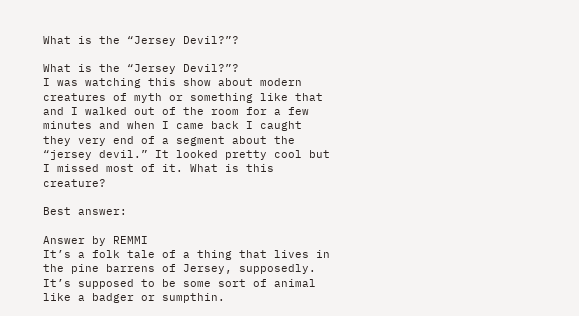What is the “Jersey Devil?”?

What is the “Jersey Devil?”?
I was watching this show about modern creatures of myth or something like that and I walked out of the room for a few minutes and when I came back I caught they very end of a segment about the “jersey devil.” It looked pretty cool but I missed most of it. What is this creature?

Best answer:

Answer by REMMI
It’s a folk tale of a thing that lives in the pine barrens of Jersey, supposedly. It’s supposed to be some sort of animal like a badger or sumpthin.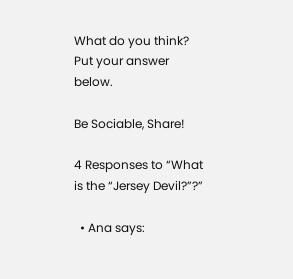What do you think? Put your answer below.

Be Sociable, Share!

4 Responses to “What is the “Jersey Devil?”?”

  • Ana says: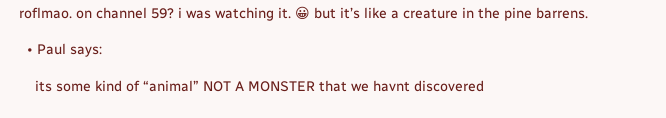roflmao. on channel 59? i was watching it. 😀 but it’s like a creature in the pine barrens.

  • Paul says:

    its some kind of “animal” NOT A MONSTER that we havnt discovered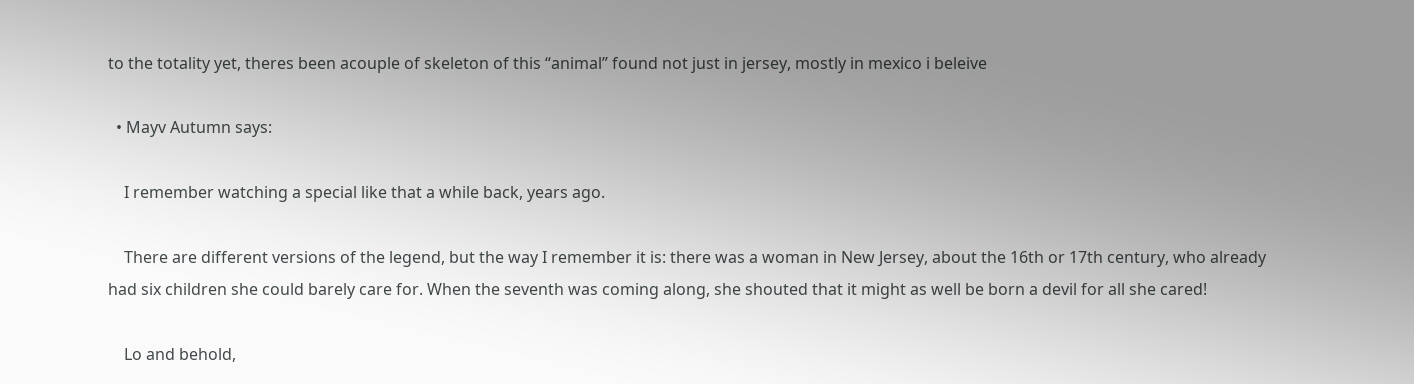to the totality yet, theres been acouple of skeleton of this “animal” found not just in jersey, mostly in mexico i beleive

  • Mayv Autumn says:

    I remember watching a special like that a while back, years ago.

    There are different versions of the legend, but the way I remember it is: there was a woman in New Jersey, about the 16th or 17th century, who already had six children she could barely care for. When the seventh was coming along, she shouted that it might as well be born a devil for all she cared!

    Lo and behold,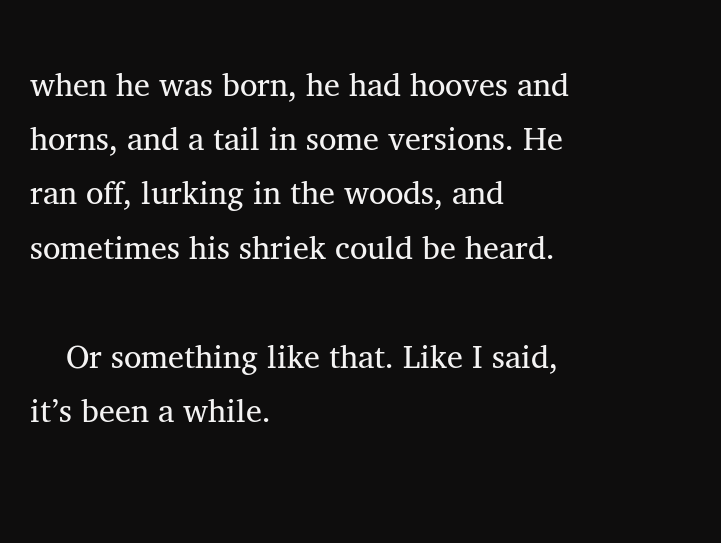when he was born, he had hooves and horns, and a tail in some versions. He ran off, lurking in the woods, and sometimes his shriek could be heard.

    Or something like that. Like I said, it’s been a while.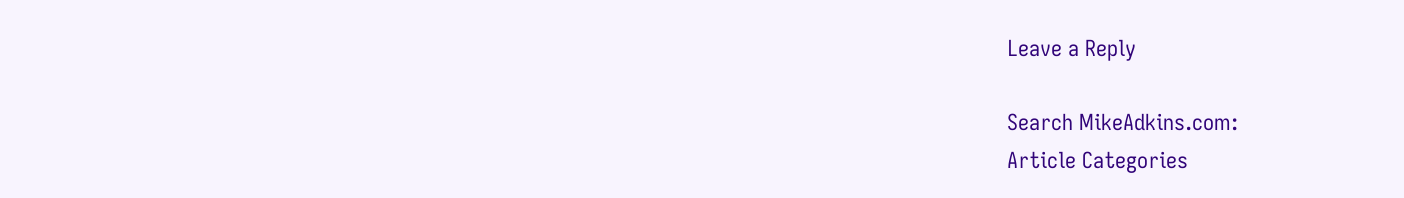Leave a Reply

Search MikeAdkins.com:
Article Categories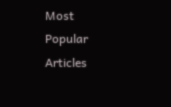Most Popular Articles